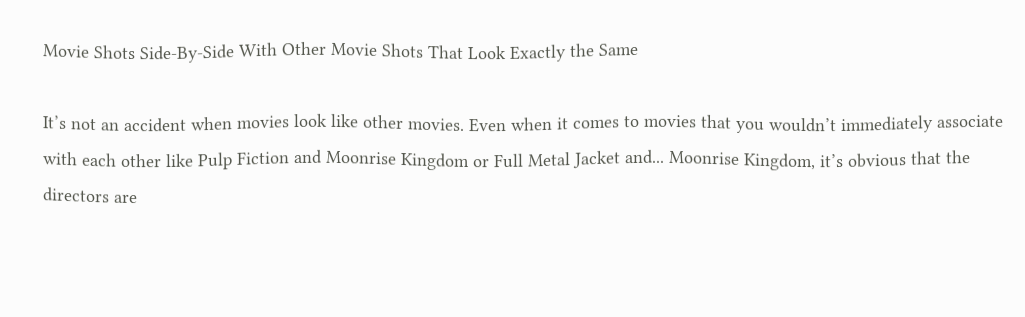Movie Shots Side-By-Side With Other Movie Shots That Look Exactly the Same

It’s not an accident when movies look like other movies. Even when it comes to movies that you wouldn’t immediately associate with each other like Pulp Fiction and Moonrise Kingdom or Full Metal Jacket and... Moonrise Kingdom, it’s obvious that the directors are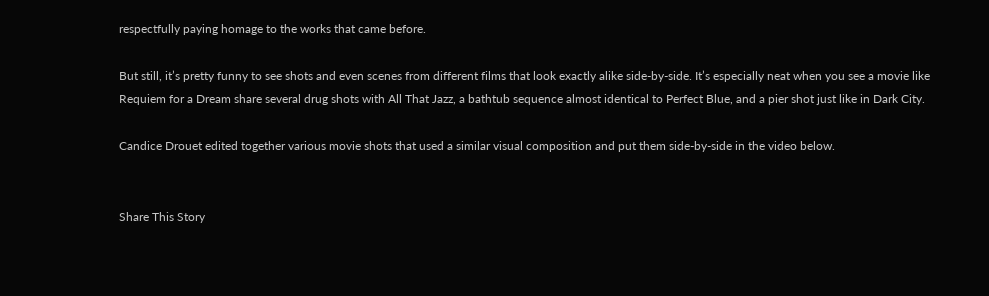respectfully paying homage to the works that came before.

But still, it’s pretty funny to see shots and even scenes from different films that look exactly alike side-by-side. It’s especially neat when you see a movie like Requiem for a Dream share several drug shots with All That Jazz, a bathtub sequence almost identical to Perfect Blue, and a pier shot just like in Dark City.

Candice Drouet edited together various movie shots that used a similar visual composition and put them side-by-side in the video below.


Share This Story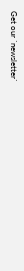Get our `newsletter`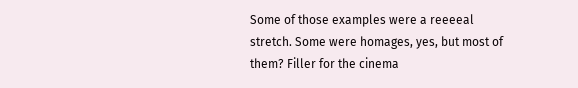Some of those examples were a reeeeal stretch. Some were homages, yes, but most of them? Filler for the cinema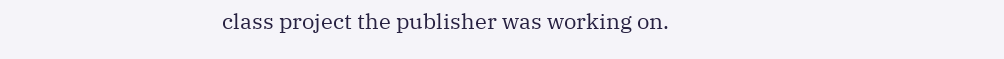class project the publisher was working on.